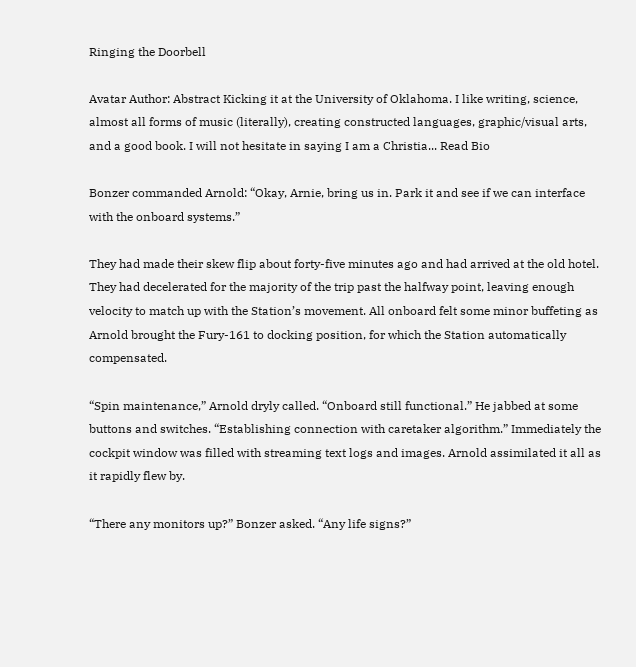Ringing the Doorbell

Avatar Author: Abstract Kicking it at the University of Oklahoma. I like writing, science, almost all forms of music (literally), creating constructed languages, graphic/visual arts, and a good book. I will not hesitate in saying I am a Christia... Read Bio

Bonzer commanded Arnold: “Okay, Arnie, bring us in. Park it and see if we can interface with the onboard systems.”

They had made their skew flip about forty-five minutes ago and had arrived at the old hotel. They had decelerated for the majority of the trip past the halfway point, leaving enough velocity to match up with the Station’s movement. All onboard felt some minor buffeting as Arnold brought the Fury-161 to docking position, for which the Station automatically compensated.

“Spin maintenance,” Arnold dryly called. “Onboard still functional.” He jabbed at some buttons and switches. “Establishing connection with caretaker algorithm.” Immediately the cockpit window was filled with streaming text logs and images. Arnold assimilated it all as it rapidly flew by.

“There any monitors up?” Bonzer asked. “Any life signs?”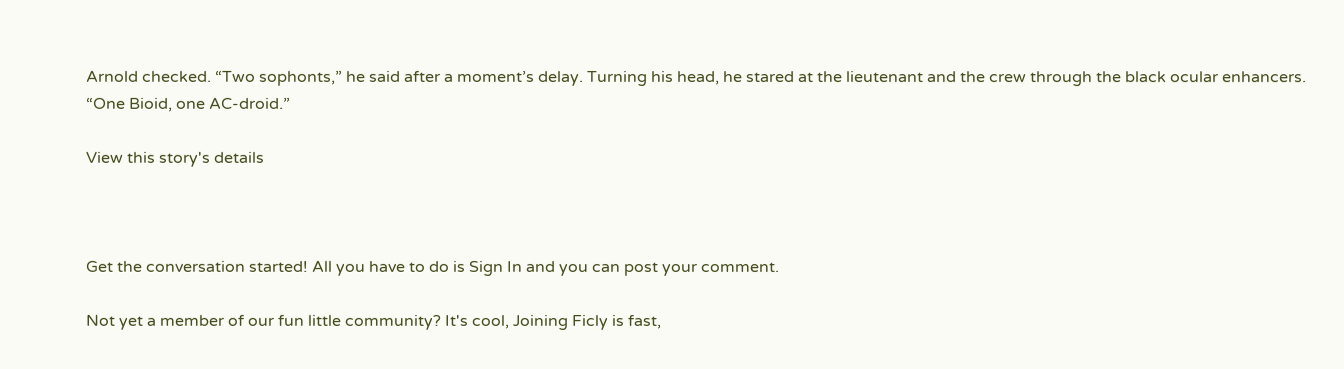Arnold checked. “Two sophonts,” he said after a moment’s delay. Turning his head, he stared at the lieutenant and the crew through the black ocular enhancers. “One Bioid, one AC-droid.”

View this story's details



Get the conversation started! All you have to do is Sign In and you can post your comment.

Not yet a member of our fun little community? It's cool, Joining Ficly is fast,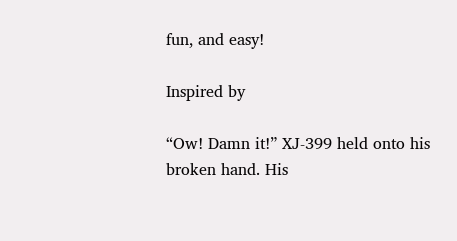fun, and easy!

Inspired by

“Ow! Damn it!” XJ-399 held onto his broken hand. His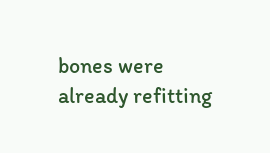bones were already refitting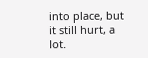into place, but it still hurt, a lot.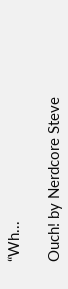“Wh...

Ouch! by Nerdcore Steve